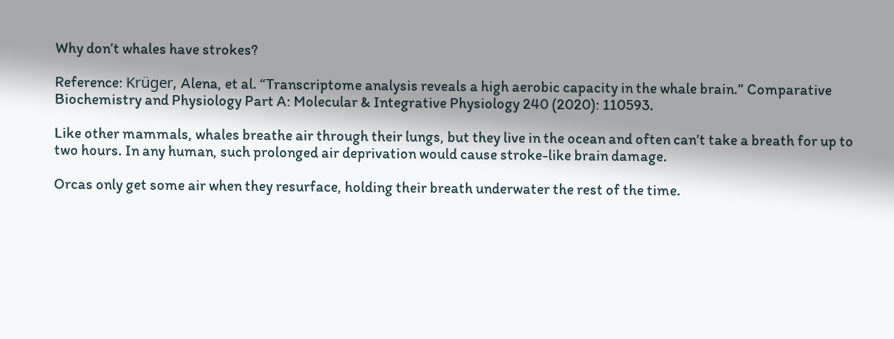Why don’t whales have strokes?

Reference: Krüger, Alena, et al. “Transcriptome analysis reveals a high aerobic capacity in the whale brain.” Comparative Biochemistry and Physiology Part A: Molecular & Integrative Physiology 240 (2020): 110593.

Like other mammals, whales breathe air through their lungs, but they live in the ocean and often can’t take a breath for up to two hours. In any human, such prolonged air deprivation would cause stroke-like brain damage.

Orcas only get some air when they resurface, holding their breath underwater the rest of the time.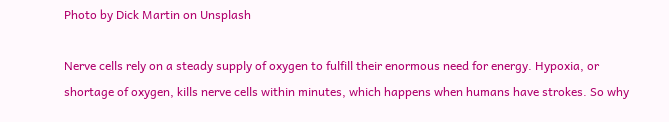Photo by Dick Martin on Unsplash

Nerve cells rely on a steady supply of oxygen to fulfill their enormous need for energy. Hypoxia, or shortage of oxygen, kills nerve cells within minutes, which happens when humans have strokes. So why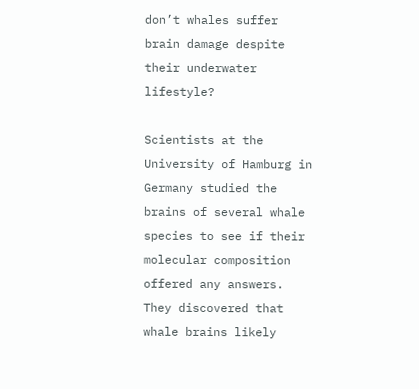don’t whales suffer brain damage despite their underwater lifestyle?

Scientists at the University of Hamburg in Germany studied the brains of several whale species to see if their molecular composition offered any answers. They discovered that whale brains likely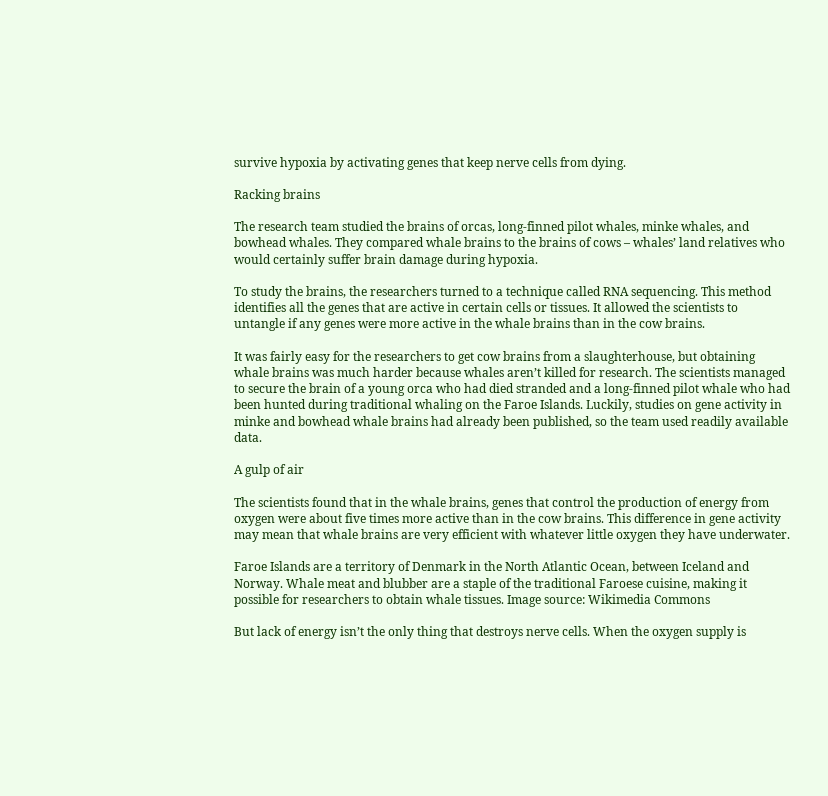survive hypoxia by activating genes that keep nerve cells from dying.

Racking brains

The research team studied the brains of orcas, long-finned pilot whales, minke whales, and bowhead whales. They compared whale brains to the brains of cows – whales’ land relatives who would certainly suffer brain damage during hypoxia.

To study the brains, the researchers turned to a technique called RNA sequencing. This method identifies all the genes that are active in certain cells or tissues. It allowed the scientists to untangle if any genes were more active in the whale brains than in the cow brains.

It was fairly easy for the researchers to get cow brains from a slaughterhouse, but obtaining whale brains was much harder because whales aren’t killed for research. The scientists managed to secure the brain of a young orca who had died stranded and a long-finned pilot whale who had been hunted during traditional whaling on the Faroe Islands. Luckily, studies on gene activity in minke and bowhead whale brains had already been published, so the team used readily available data.

A gulp of air

The scientists found that in the whale brains, genes that control the production of energy from oxygen were about five times more active than in the cow brains. This difference in gene activity may mean that whale brains are very efficient with whatever little oxygen they have underwater.

Faroe Islands are a territory of Denmark in the North Atlantic Ocean, between Iceland and Norway. Whale meat and blubber are a staple of the traditional Faroese cuisine, making it possible for researchers to obtain whale tissues. Image source: Wikimedia Commons

But lack of energy isn’t the only thing that destroys nerve cells. When the oxygen supply is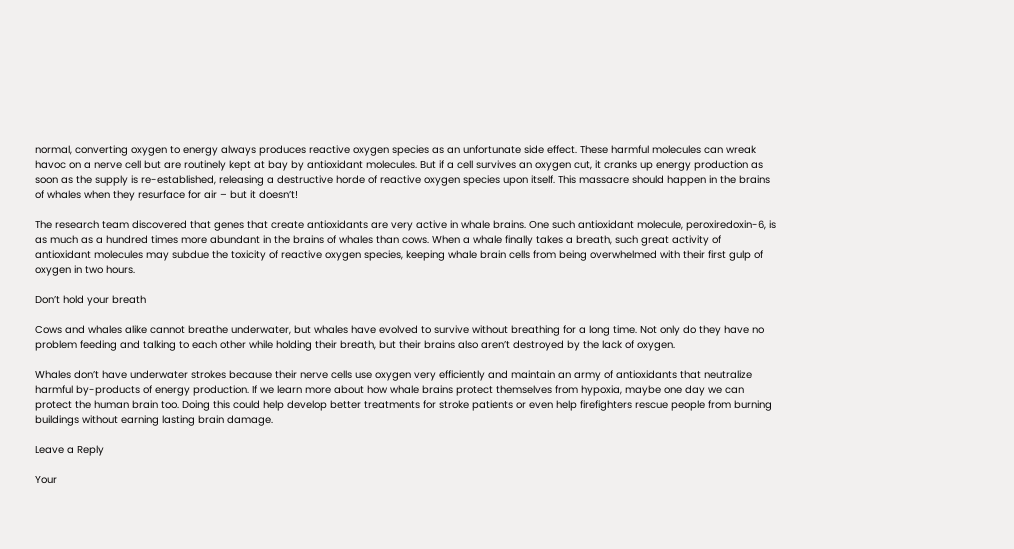normal, converting oxygen to energy always produces reactive oxygen species as an unfortunate side effect. These harmful molecules can wreak havoc on a nerve cell but are routinely kept at bay by antioxidant molecules. But if a cell survives an oxygen cut, it cranks up energy production as soon as the supply is re-established, releasing a destructive horde of reactive oxygen species upon itself. This massacre should happen in the brains of whales when they resurface for air – but it doesn’t!

The research team discovered that genes that create antioxidants are very active in whale brains. One such antioxidant molecule, peroxiredoxin-6, is as much as a hundred times more abundant in the brains of whales than cows. When a whale finally takes a breath, such great activity of antioxidant molecules may subdue the toxicity of reactive oxygen species, keeping whale brain cells from being overwhelmed with their first gulp of oxygen in two hours.

Don’t hold your breath

Cows and whales alike cannot breathe underwater, but whales have evolved to survive without breathing for a long time. Not only do they have no problem feeding and talking to each other while holding their breath, but their brains also aren’t destroyed by the lack of oxygen.

Whales don’t have underwater strokes because their nerve cells use oxygen very efficiently and maintain an army of antioxidants that neutralize harmful by-products of energy production. If we learn more about how whale brains protect themselves from hypoxia, maybe one day we can protect the human brain too. Doing this could help develop better treatments for stroke patients or even help firefighters rescue people from burning buildings without earning lasting brain damage.

Leave a Reply

Your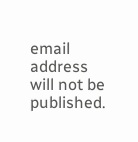email address will not be published.